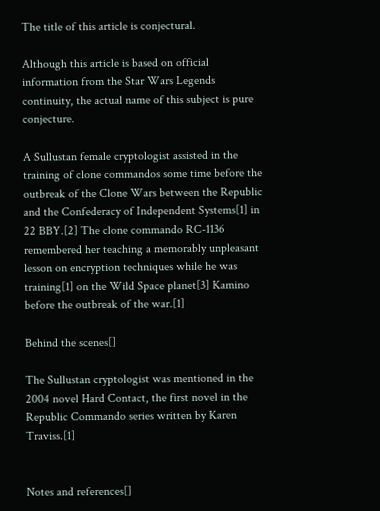The title of this article is conjectural.

Although this article is based on official information from the Star Wars Legends continuity, the actual name of this subject is pure conjecture.

A Sullustan female cryptologist assisted in the training of clone commandos some time before the outbreak of the Clone Wars between the Republic and the Confederacy of Independent Systems[1] in 22 BBY.[2] The clone commando RC-1136 remembered her teaching a memorably unpleasant lesson on encryption techniques while he was training[1] on the Wild Space planet[3] Kamino before the outbreak of the war.[1]

Behind the scenes[]

The Sullustan cryptologist was mentioned in the 2004 novel Hard Contact, the first novel in the Republic Commando series written by Karen Traviss.[1]


Notes and references[]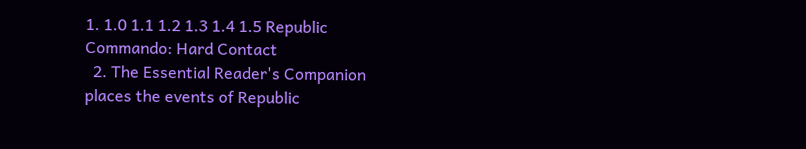1. 1.0 1.1 1.2 1.3 1.4 1.5 Republic Commando: Hard Contact
  2. The Essential Reader's Companion places the events of Republic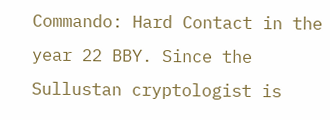Commando: Hard Contact in the year 22 BBY. Since the Sullustan cryptologist is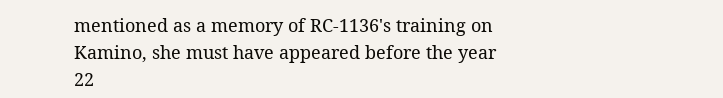mentioned as a memory of RC-1136's training on Kamino, she must have appeared before the year 22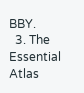BBY.
  3. The Essential Atlas